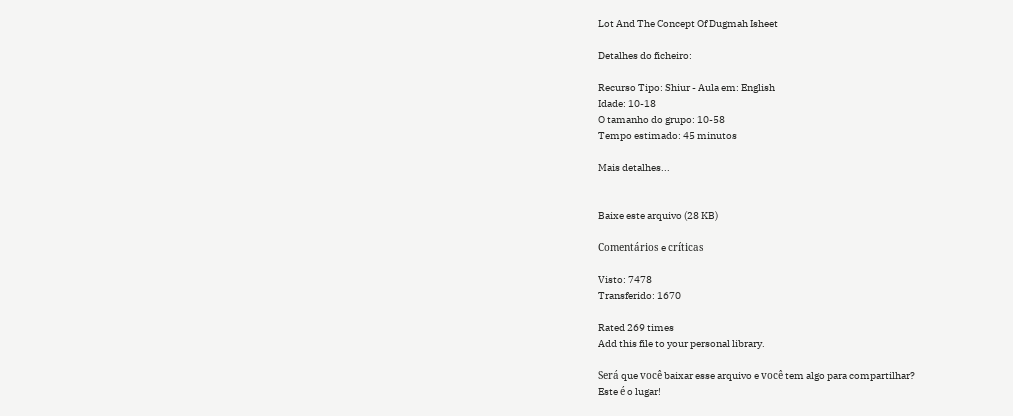Lot And The Concept Of Dugmah Isheet

Detalhes do ficheiro:

Recurso Tipo: Shiur - Aula em: English
Idade: 10-18
O tamanho do grupo: 10-58
Tempo estimado: 45 minutos

Mais detalhes...


Baixe este arquivo (28 KB)

Comentários e críticas

Visto: 7478
Transferido: 1670

Rated 269 times
Add this file to your personal library.

Será que você baixar esse arquivo e você tem algo para compartilhar?
Este é o lugar!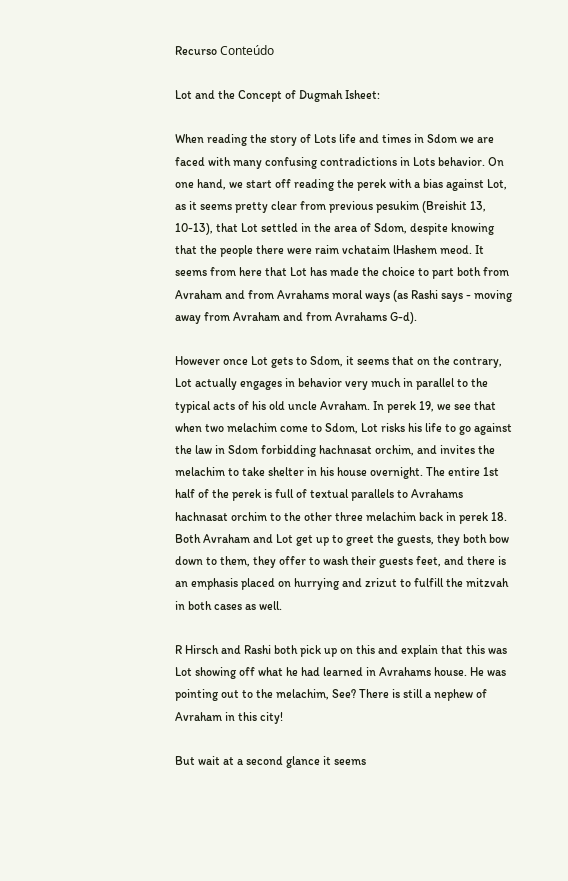Recurso Conteúdo

Lot and the Concept of Dugmah Isheet:

When reading the story of Lots life and times in Sdom we are faced with many confusing contradictions in Lots behavior. On one hand, we start off reading the perek with a bias against Lot, as it seems pretty clear from previous pesukim (Breishit 13, 10-13), that Lot settled in the area of Sdom, despite knowing that the people there were raim vchataim lHashem meod. It seems from here that Lot has made the choice to part both from Avraham and from Avrahams moral ways (as Rashi says - moving away from Avraham and from Avrahams G-d).

However once Lot gets to Sdom, it seems that on the contrary, Lot actually engages in behavior very much in parallel to the typical acts of his old uncle Avraham. In perek 19, we see that when two melachim come to Sdom, Lot risks his life to go against the law in Sdom forbidding hachnasat orchim, and invites the melachim to take shelter in his house overnight. The entire 1st half of the perek is full of textual parallels to Avrahams hachnasat orchim to the other three melachim back in perek 18. Both Avraham and Lot get up to greet the guests, they both bow down to them, they offer to wash their guests feet, and there is an emphasis placed on hurrying and zrizut to fulfill the mitzvah in both cases as well.

R Hirsch and Rashi both pick up on this and explain that this was Lot showing off what he had learned in Avrahams house. He was pointing out to the melachim, See? There is still a nephew of Avraham in this city!

But wait at a second glance it seems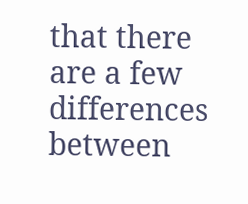that there are a few differences between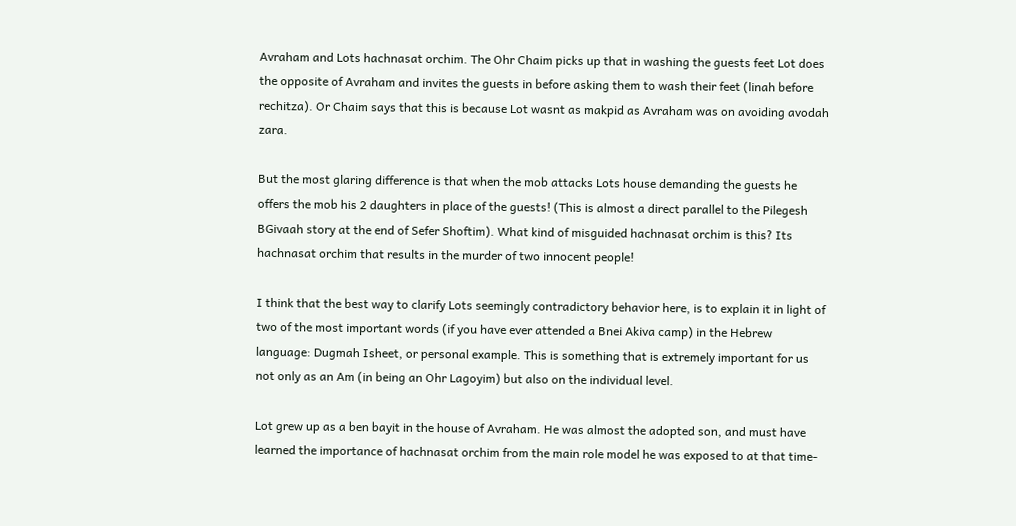Avraham and Lots hachnasat orchim. The Ohr Chaim picks up that in washing the guests feet Lot does the opposite of Avraham and invites the guests in before asking them to wash their feet (linah before rechitza). Or Chaim says that this is because Lot wasnt as makpid as Avraham was on avoiding avodah zara.

But the most glaring difference is that when the mob attacks Lots house demanding the guests he offers the mob his 2 daughters in place of the guests! (This is almost a direct parallel to the Pilegesh BGivaah story at the end of Sefer Shoftim). What kind of misguided hachnasat orchim is this? Its hachnasat orchim that results in the murder of two innocent people!

I think that the best way to clarify Lots seemingly contradictory behavior here, is to explain it in light of two of the most important words (if you have ever attended a Bnei Akiva camp) in the Hebrew language: Dugmah Isheet, or personal example. This is something that is extremely important for us not only as an Am (in being an Ohr Lagoyim) but also on the individual level.

Lot grew up as a ben bayit in the house of Avraham. He was almost the adopted son, and must have learned the importance of hachnasat orchim from the main role model he was exposed to at that time-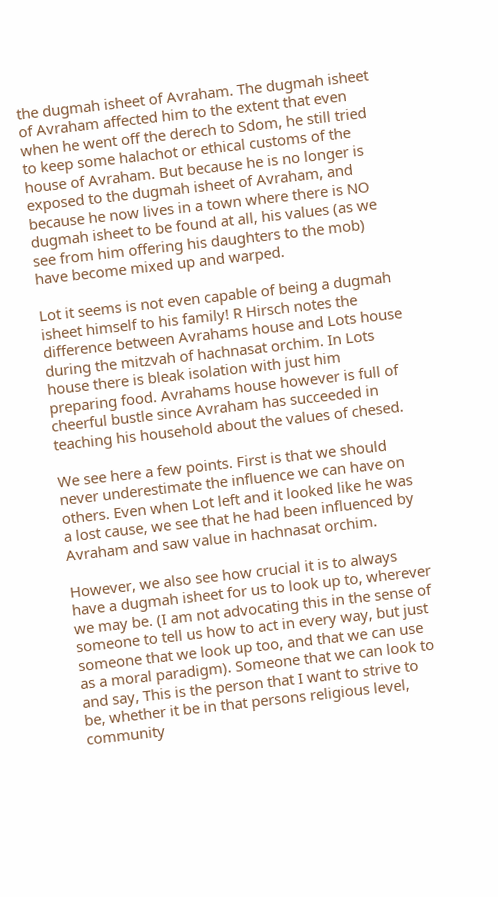the dugmah isheet of Avraham. The dugmah isheet of Avraham affected him to the extent that even when he went off the derech to Sdom, he still tried to keep some halachot or ethical customs of the house of Avraham. But because he is no longer is exposed to the dugmah isheet of Avraham, and because he now lives in a town where there is NO dugmah isheet to be found at all, his values (as we see from him offering his daughters to the mob) have become mixed up and warped.

Lot it seems is not even capable of being a dugmah isheet himself to his family! R Hirsch notes the difference between Avrahams house and Lots house during the mitzvah of hachnasat orchim. In Lots house there is bleak isolation with just him preparing food. Avrahams house however is full of cheerful bustle since Avraham has succeeded in teaching his household about the values of chesed.

We see here a few points. First is that we should never underestimate the influence we can have on others. Even when Lot left and it looked like he was a lost cause, we see that he had been influenced by Avraham and saw value in hachnasat orchim.

However, we also see how crucial it is to always have a dugmah isheet for us to look up to, wherever we may be. (I am not advocating this in the sense of someone to tell us how to act in every way, but just someone that we look up too, and that we can use as a moral paradigm). Someone that we can look to and say, This is the person that I want to strive to be, whether it be in that persons religious level, community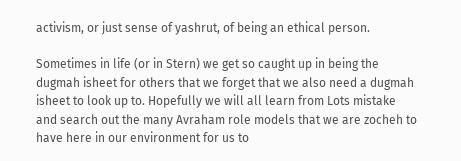activism, or just sense of yashrut, of being an ethical person.

Sometimes in life (or in Stern) we get so caught up in being the dugmah isheet for others that we forget that we also need a dugmah isheet to look up to. Hopefully we will all learn from Lots mistake and search out the many Avraham role models that we are zocheh to have here in our environment for us to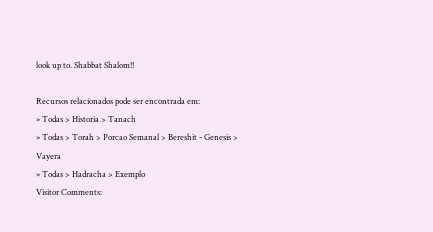look up to. Shabbat Shalom!!

Recursos relacionados pode ser encontrada em:
» Todas > Historia > Tanach
» Todas > Torah > Porcao Semanal > Bereshit - Genesis > Vayera
» Todas > Hadracha > Exemplo
Visitor Comments: